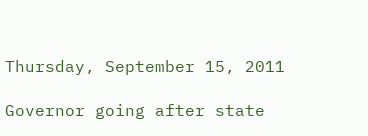Thursday, September 15, 2011

Governor going after state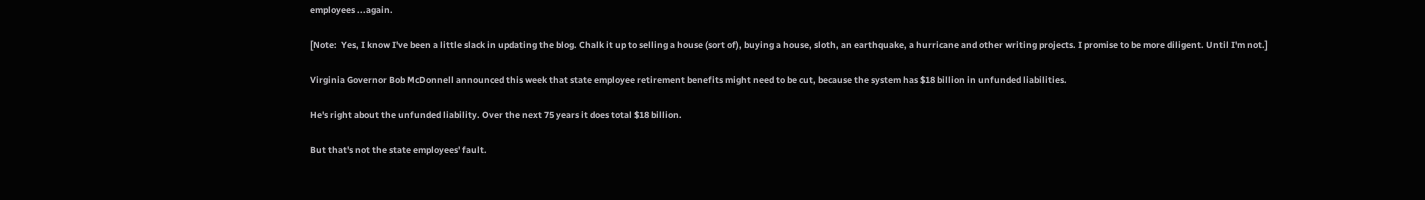employees ...again.

[Note:  Yes, I know I've been a little slack in updating the blog. Chalk it up to selling a house (sort of), buying a house, sloth, an earthquake, a hurricane and other writing projects. I promise to be more diligent. Until I'm not.]

Virginia Governor Bob McDonnell announced this week that state employee retirement benefits might need to be cut, because the system has $18 billion in unfunded liabilities.

He's right about the unfunded liability. Over the next 75 years it does total $18 billion.

But that's not the state employees' fault.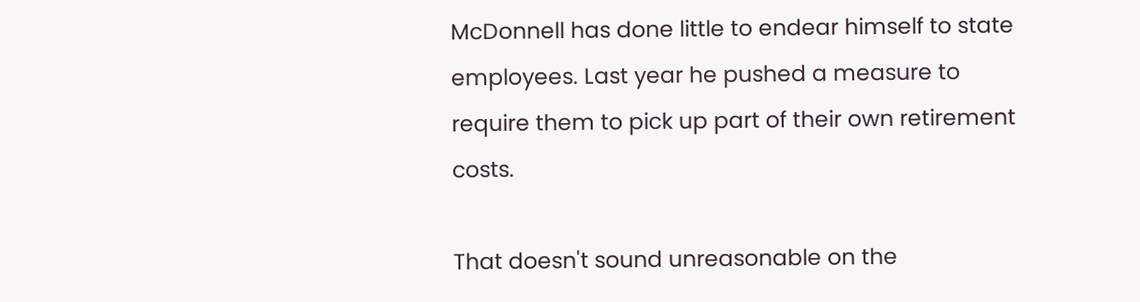McDonnell has done little to endear himself to state employees. Last year he pushed a measure to require them to pick up part of their own retirement costs.

That doesn't sound unreasonable on the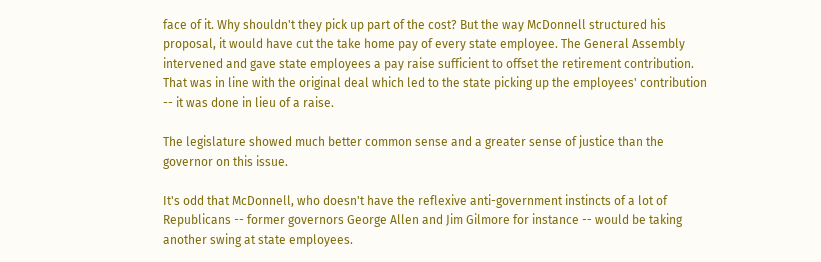face of it. Why shouldn't they pick up part of the cost? But the way McDonnell structured his proposal, it would have cut the take home pay of every state employee. The General Assembly intervened and gave state employees a pay raise sufficient to offset the retirement contribution. That was in line with the original deal which led to the state picking up the employees' contribution -- it was done in lieu of a raise.

The legislature showed much better common sense and a greater sense of justice than the governor on this issue.

It's odd that McDonnell, who doesn't have the reflexive anti-government instincts of a lot of Republicans -- former governors George Allen and Jim Gilmore for instance -- would be taking another swing at state employees.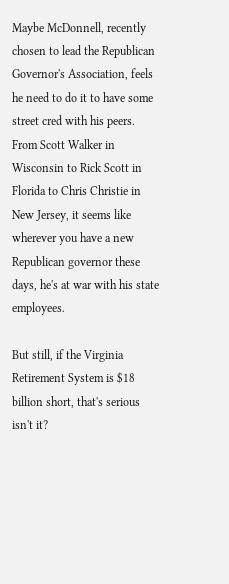Maybe McDonnell, recently chosen to lead the Republican Governor's Association, feels he need to do it to have some street cred with his peers. From Scott Walker in Wisconsin to Rick Scott in Florida to Chris Christie in New Jersey, it seems like wherever you have a new Republican governor these days, he's at war with his state employees.

But still, if the Virginia Retirement System is $18 billion short, that's serious isn't it?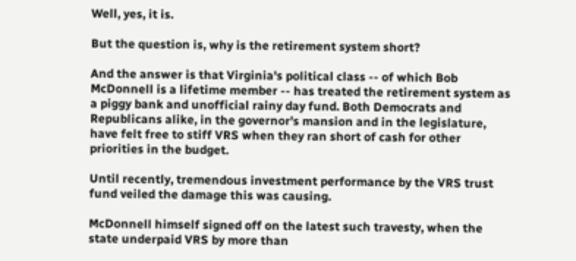Well, yes, it is.

But the question is, why is the retirement system short?

And the answer is that Virginia's political class -- of which Bob McDonnell is a lifetime member -- has treated the retirement system as a piggy bank and unofficial rainy day fund. Both Democrats and Republicans alike, in the governor's mansion and in the legislature, have felt free to stiff VRS when they ran short of cash for other priorities in the budget.

Until recently, tremendous investment performance by the VRS trust fund veiled the damage this was causing.

McDonnell himself signed off on the latest such travesty, when the state underpaid VRS by more than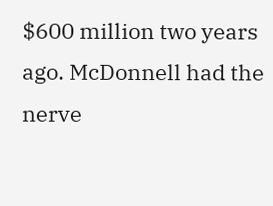$600 million two years ago. McDonnell had the nerve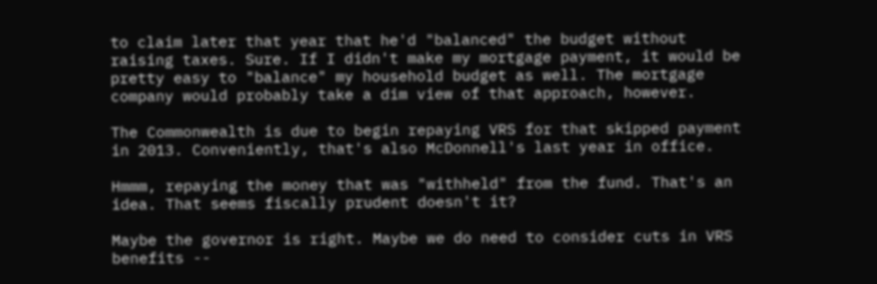to claim later that year that he'd "balanced" the budget without raising taxes. Sure. If I didn't make my mortgage payment, it would be pretty easy to "balance" my household budget as well. The mortgage company would probably take a dim view of that approach, however.

The Commonwealth is due to begin repaying VRS for that skipped payment in 2013. Conveniently, that's also McDonnell's last year in office.

Hmmm, repaying the money that was "withheld" from the fund. That's an idea. That seems fiscally prudent doesn't it?

Maybe the governor is right. Maybe we do need to consider cuts in VRS benefits --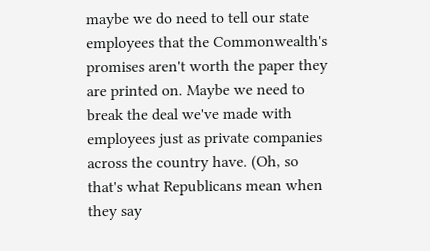maybe we do need to tell our state employees that the Commonwealth's promises aren't worth the paper they are printed on. Maybe we need to break the deal we've made with employees just as private companies across the country have. (Oh, so that's what Republicans mean when they say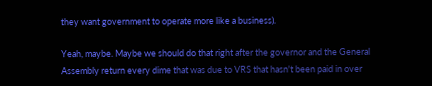they want government to operate more like a business).

Yeah, maybe. Maybe we should do that right after the governor and the General Assembly return every dime that was due to VRS that hasn't been paid in over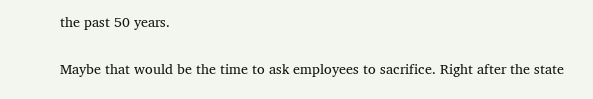the past 50 years.

Maybe that would be the time to ask employees to sacrifice. Right after the state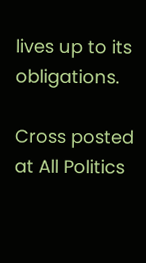lives up to its obligations.

Cross posted at All Politics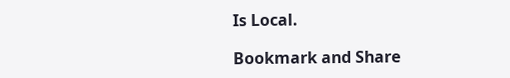Is Local.

Bookmark and Share